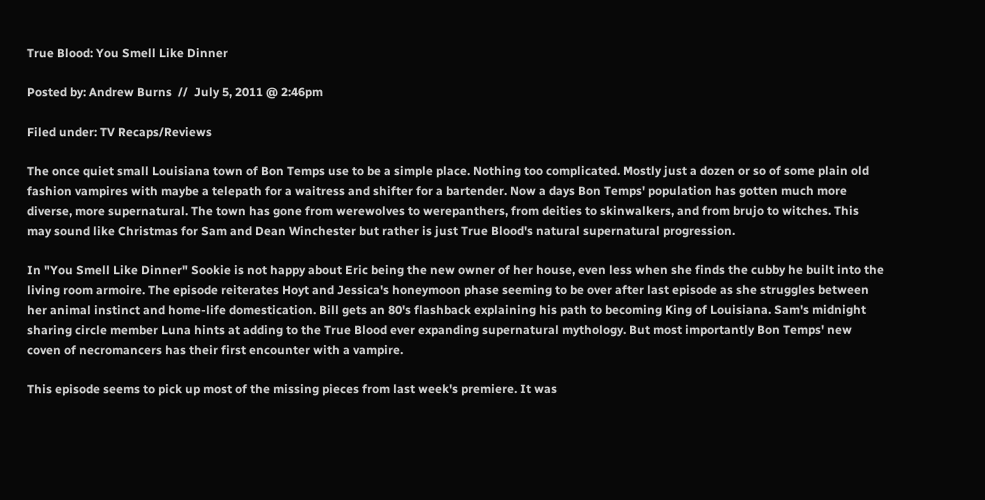True Blood: You Smell Like Dinner

Posted by: Andrew Burns  //  July 5, 2011 @ 2:46pm

Filed under: TV Recaps/Reviews

The once quiet small Louisiana town of Bon Temps use to be a simple place. Nothing too complicated. Mostly just a dozen or so of some plain old fashion vampires with maybe a telepath for a waitress and shifter for a bartender. Now a days Bon Temps' population has gotten much more diverse, more supernatural. The town has gone from werewolves to werepanthers, from deities to skinwalkers, and from brujo to witches. This may sound like Christmas for Sam and Dean Winchester but rather is just True Blood's natural supernatural progression.

In "You Smell Like Dinner" Sookie is not happy about Eric being the new owner of her house, even less when she finds the cubby he built into the living room armoire. The episode reiterates Hoyt and Jessica's honeymoon phase seeming to be over after last episode as she struggles between her animal instinct and home-life domestication. Bill gets an 80's flashback explaining his path to becoming King of Louisiana. Sam's midnight sharing circle member Luna hints at adding to the True Blood ever expanding supernatural mythology. But most importantly Bon Temps' new coven of necromancers has their first encounter with a vampire.

This episode seems to pick up most of the missing pieces from last week's premiere. It was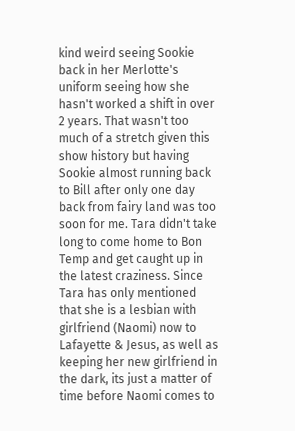kind weird seeing Sookie back in her Merlotte's uniform seeing how she hasn't worked a shift in over 2 years. That wasn't too much of a stretch given this show history but having Sookie almost running back to Bill after only one day back from fairy land was too soon for me. Tara didn't take long to come home to Bon Temp and get caught up in the latest craziness. Since Tara has only mentioned that she is a lesbian with girlfriend (Naomi) now to Lafayette & Jesus, as well as keeping her new girlfriend in the dark, its just a matter of time before Naomi comes to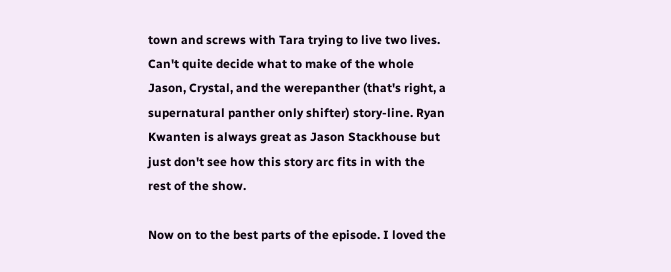town and screws with Tara trying to live two lives. Can't quite decide what to make of the whole Jason, Crystal, and the werepanther (that's right, a supernatural panther only shifter) story-line. Ryan Kwanten is always great as Jason Stackhouse but just don't see how this story arc fits in with the rest of the show.

Now on to the best parts of the episode. I loved the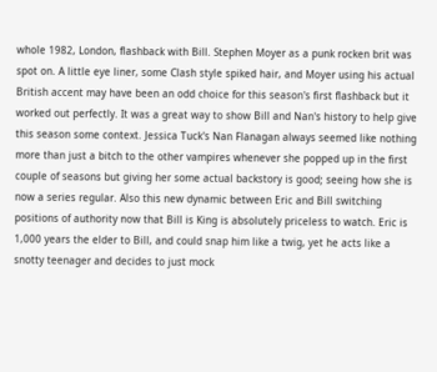whole 1982, London, flashback with Bill. Stephen Moyer as a punk rocken brit was spot on. A little eye liner, some Clash style spiked hair, and Moyer using his actual British accent may have been an odd choice for this season's first flashback but it worked out perfectly. It was a great way to show Bill and Nan's history to help give this season some context. Jessica Tuck's Nan Flanagan always seemed like nothing more than just a bitch to the other vampires whenever she popped up in the first couple of seasons but giving her some actual backstory is good; seeing how she is now a series regular. Also this new dynamic between Eric and Bill switching positions of authority now that Bill is King is absolutely priceless to watch. Eric is 1,000 years the elder to Bill, and could snap him like a twig, yet he acts like a snotty teenager and decides to just mock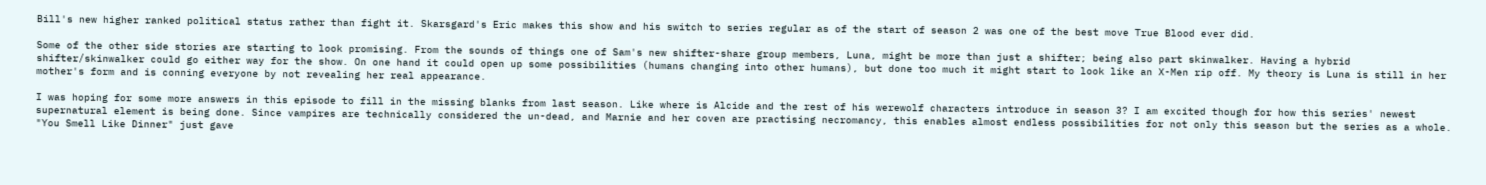Bill's new higher ranked political status rather than fight it. Skarsgard's Eric makes this show and his switch to series regular as of the start of season 2 was one of the best move True Blood ever did.

Some of the other side stories are starting to look promising. From the sounds of things one of Sam's new shifter-share group members, Luna, might be more than just a shifter; being also part skinwalker. Having a hybrid shifter/skinwalker could go either way for the show. On one hand it could open up some possibilities (humans changing into other humans), but done too much it might start to look like an X-Men rip off. My theory is Luna is still in her mother's form and is conning everyone by not revealing her real appearance.

I was hoping for some more answers in this episode to fill in the missing blanks from last season. Like where is Alcide and the rest of his werewolf characters introduce in season 3? I am excited though for how this series' newest supernatural element is being done. Since vampires are technically considered the un-dead, and Marnie and her coven are practising necromancy, this enables almost endless possibilities for not only this season but the series as a whole. "You Smell Like Dinner" just gave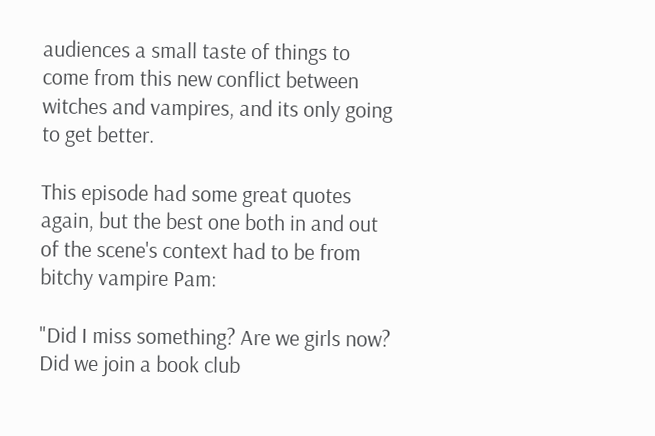audiences a small taste of things to come from this new conflict between witches and vampires, and its only going to get better.

This episode had some great quotes again, but the best one both in and out of the scene's context had to be from bitchy vampire Pam:

"Did I miss something? Are we girls now? Did we join a book club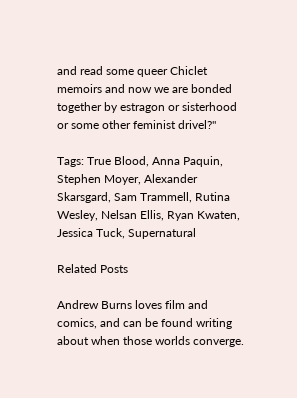and read some queer Chiclet memoirs and now we are bonded together by estragon or sisterhood or some other feminist drivel?"

Tags: True Blood, Anna Paquin, Stephen Moyer, Alexander Skarsgard, Sam Trammell, Rutina Wesley, Nelsan Ellis, Ryan Kwaten, Jessica Tuck, Supernatural

Related Posts

Andrew Burns loves film and comics, and can be found writing about when those worlds converge.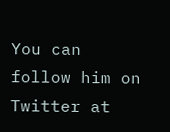You can follow him on Twitter at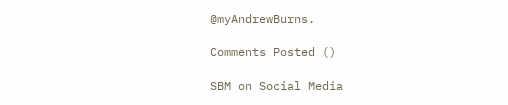@myAndrewBurns.

Comments Posted ()

SBM on Social Media